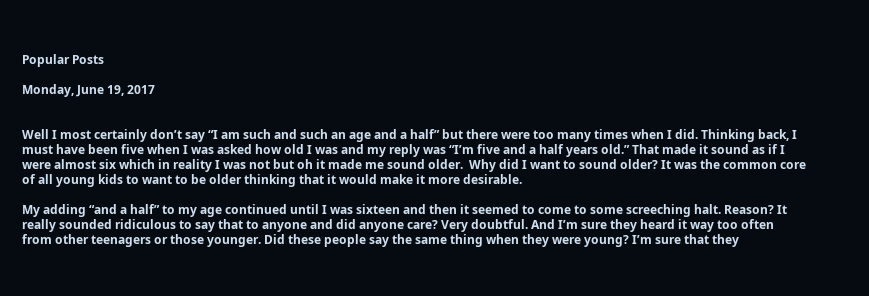Popular Posts

Monday, June 19, 2017


Well I most certainly don’t say “I am such and such an age and a half” but there were too many times when I did. Thinking back, I must have been five when I was asked how old I was and my reply was “I’m five and a half years old.” That made it sound as if I were almost six which in reality I was not but oh it made me sound older.  Why did I want to sound older? It was the common core of all young kids to want to be older thinking that it would make it more desirable.

My adding “and a half” to my age continued until I was sixteen and then it seemed to come to some screeching halt. Reason? It really sounded ridiculous to say that to anyone and did anyone care? Very doubtful. And I’m sure they heard it way too often from other teenagers or those younger. Did these people say the same thing when they were young? I’m sure that they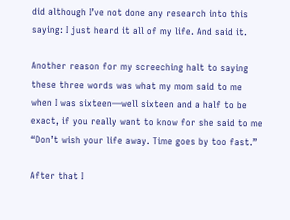did although I’ve not done any research into this saying: I just heard it all of my life. And said it.

Another reason for my screeching halt to saying these three words was what my mom said to me when I was sixteen—well sixteen and a half to be exact, if you really want to know for she said to me “Don’t wish your life away. Time goes by too fast.”

After that I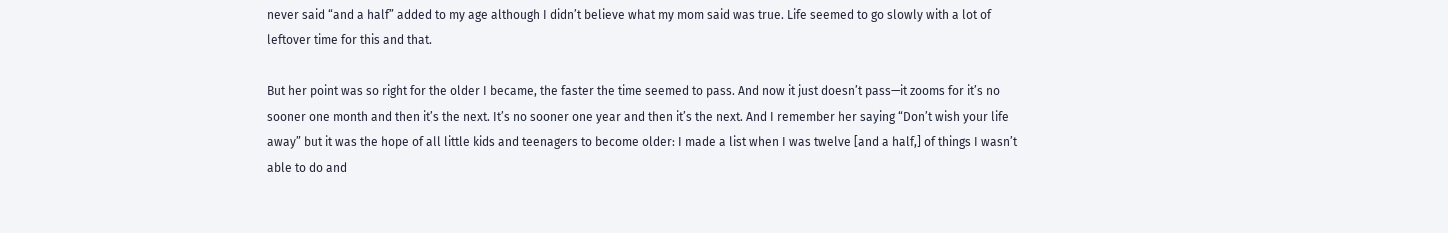never said “and a half” added to my age although I didn’t believe what my mom said was true. Life seemed to go slowly with a lot of leftover time for this and that.

But her point was so right for the older I became, the faster the time seemed to pass. And now it just doesn’t pass—it zooms for it’s no sooner one month and then it’s the next. It’s no sooner one year and then it’s the next. And I remember her saying “Don’t wish your life away” but it was the hope of all little kids and teenagers to become older: I made a list when I was twelve [and a half,] of things I wasn’t able to do and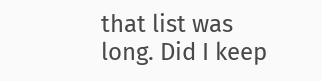that list was long. Did I keep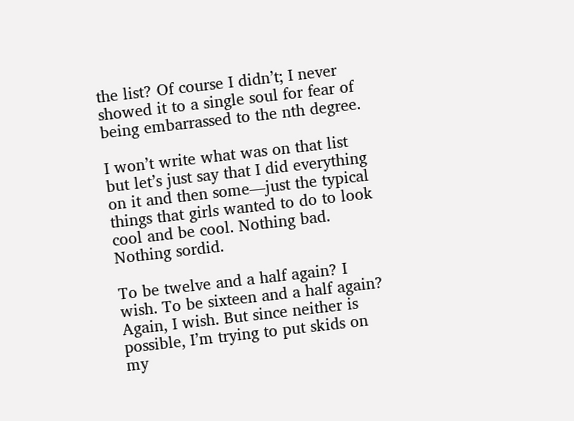the list? Of course I didn’t; I never showed it to a single soul for fear of being embarrassed to the nth degree.

I won’t write what was on that list but let’s just say that I did everything on it and then some—just the typical things that girls wanted to do to look cool and be cool. Nothing bad. Nothing sordid.

To be twelve and a half again? I wish. To be sixteen and a half again? Again, I wish. But since neither is possible, I’m trying to put skids on my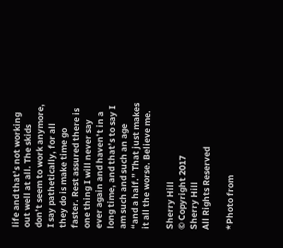life and that’s not working out well at all. The skids don’t seem to work anymore, I say pathetically, for all they do is make time go faster. Rest assured there is one thing I will never say ever again and haven’t in a long time, and that’s to say I am such and such an age “and a half.” That just makes it all the worse. Believe me.

Sherry Hill
© Copyright 2017
Sherry Hill
All Rights Reserved

*Photo from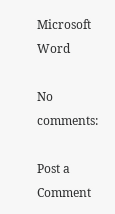Microsoft Word

No comments:

Post a Comment